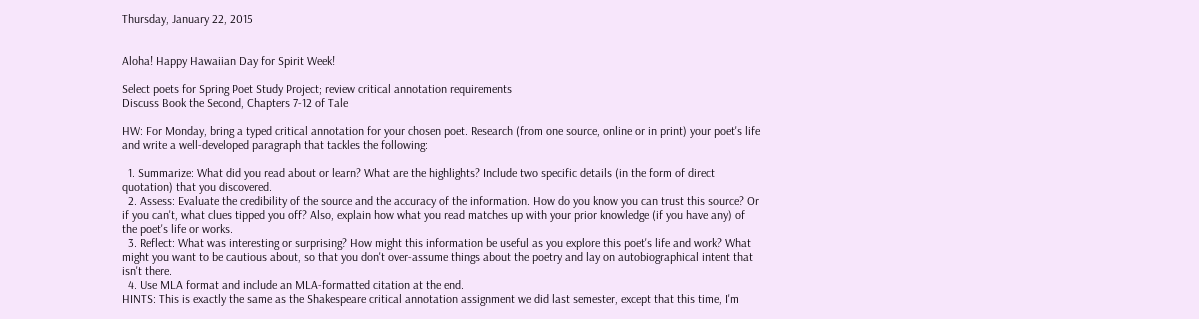Thursday, January 22, 2015


Aloha! Happy Hawaiian Day for Spirit Week!

Select poets for Spring Poet Study Project; review critical annotation requirements
Discuss Book the Second, Chapters 7-12 of Tale

HW: For Monday, bring a typed critical annotation for your chosen poet. Research (from one source, online or in print) your poet's life and write a well-developed paragraph that tackles the following:

  1. Summarize: What did you read about or learn? What are the highlights? Include two specific details (in the form of direct quotation) that you discovered.
  2. Assess: Evaluate the credibility of the source and the accuracy of the information. How do you know you can trust this source? Or if you can't, what clues tipped you off? Also, explain how what you read matches up with your prior knowledge (if you have any) of the poet's life or works.
  3. Reflect: What was interesting or surprising? How might this information be useful as you explore this poet's life and work? What might you want to be cautious about, so that you don't over-assume things about the poetry and lay on autobiographical intent that isn't there.
  4. Use MLA format and include an MLA-formatted citation at the end.
HINTS: This is exactly the same as the Shakespeare critical annotation assignment we did last semester, except that this time, I'm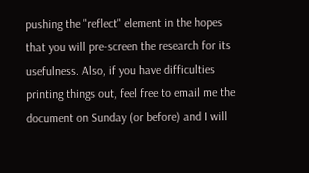pushing the "reflect" element in the hopes that you will pre-screen the research for its usefulness. Also, if you have difficulties printing things out, feel free to email me the document on Sunday (or before) and I will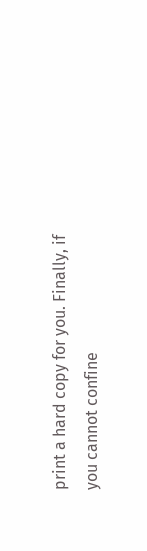print a hard copy for you. Finally, if you cannot confine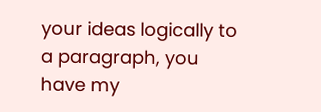your ideas logically to a paragraph, you have my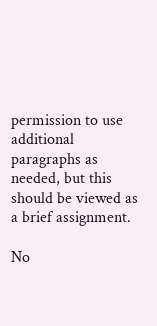permission to use additional paragraphs as needed, but this should be viewed as a brief assignment.

No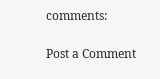comments:

Post a Comment